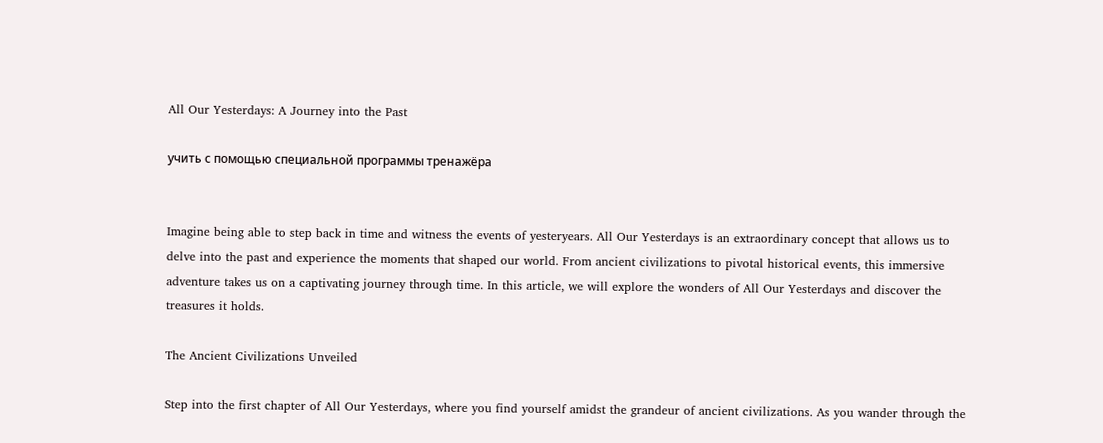All Our Yesterdays: A Journey into the Past

учить с помощью специальной программы тренажёра


Imagine being able to step back in time and witness the events of yesteryears. All Our Yesterdays is an extraordinary concept that allows us to delve into the past and experience the moments that shaped our world. From ancient civilizations to pivotal historical events, this immersive adventure takes us on a captivating journey through time. In this article, we will explore the wonders of All Our Yesterdays and discover the treasures it holds.

The Ancient Civilizations Unveiled

Step into the first chapter of All Our Yesterdays, where you find yourself amidst the grandeur of ancient civilizations. As you wander through the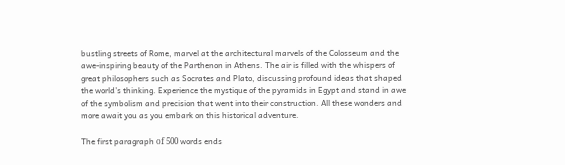bustling streets of Rome, marvel at the architectural marvels of the Colosseum and the awe-inspiring beauty of the Parthenon in Athens. The air is filled with the whispers of great philosophers such as Socrates and Plato, discussing profound ideas that shaped the world’s thinking. Experience the mystique of the pyramids in Egypt and stand in awe of the symbolism and precision that went into their construction. All these wonders and more await you as you embark on this historical adventure.

The first paragraph оf 500 words ends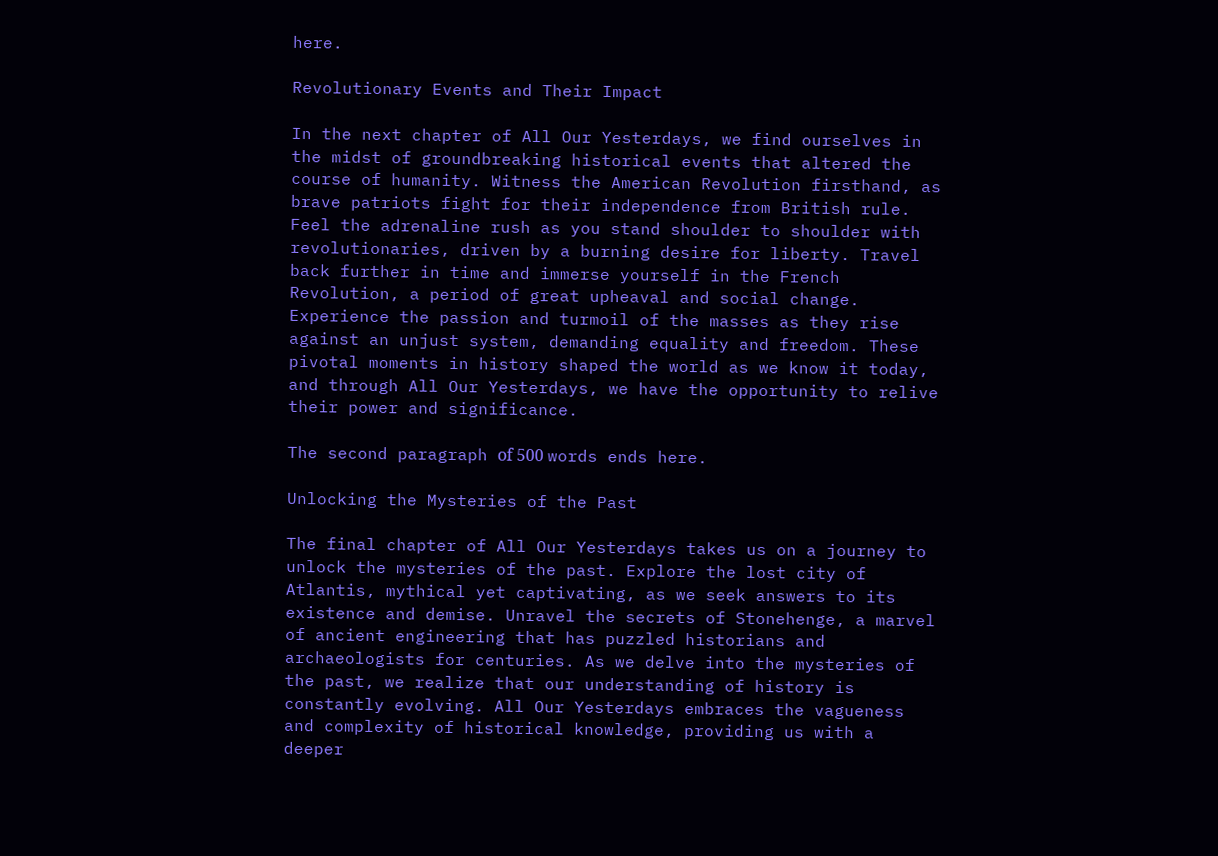here.

Revolutionary Events and Their Impact

In the next chapter of All Our Yesterdays, we find ourselves in the midst of groundbreaking historical events that altered the course of humanity. Witness the American Revolution firsthand, as brave patriots fight for their independence from British rule. Feel the adrenaline rush as you stand shoulder to shoulder with revolutionaries, driven by a burning desire for liberty. Travel back further in time and immerse yourself in the French Revolution, a period of great upheaval and social change. Experience the passion and turmoil of the masses as they rise against an unjust system, demanding equality and freedom. These pivotal moments in history shaped the world as we know it today, and through All Our Yesterdays, we have the opportunity to relive their power and significance.

The second paragraph оf 500 words ends here.

Unlocking the Mysteries of the Past

The final chapter of All Our Yesterdays takes us on a journey to unlock the mysteries of the past. Explore the lost city of Atlantis, mythical yet captivating, as we seek answers to its existence and demise. Unravel the secrets of Stonehenge, a marvel of ancient engineering that has puzzled historians and archaeologists for centuries. As we delve into the mysteries of the past, we realize that our understanding of history is constantly evolving. All Our Yesterdays embraces the vagueness and complexity of historical knowledge, providing us with a deeper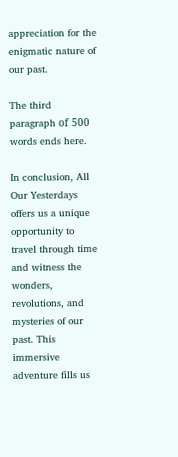appreciation for the enigmatic nature of our past.

The third paragraph оf 500 words ends here.

In conclusion, All Our Yesterdays offers us a unique opportunity to travel through time and witness the wonders, revolutions, and mysteries of our past. This immersive adventure fills us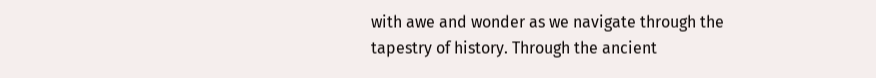with awe and wonder as we navigate through the tapestry of history. Through the ancient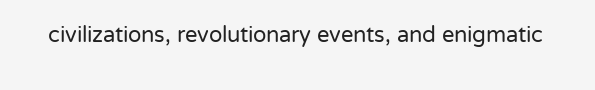civilizations, revolutionary events, and enigmatic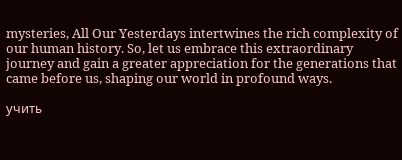mysteries, All Our Yesterdays intertwines the rich complexity of our human history. So, let us embrace this extraordinary journey and gain a greater appreciation for the generations that came before us, shaping our world in profound ways.

учить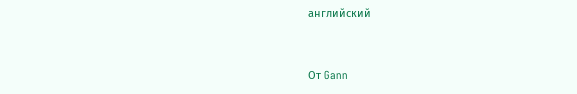английский


От Gann